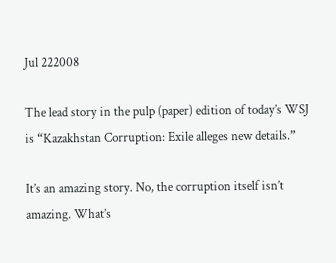Jul 222008

The lead story in the pulp (paper) edition of today’s WSJ is “Kazakhstan Corruption: Exile alleges new details.”

It’s an amazing story. No, the corruption itself isn’t amazing. What’s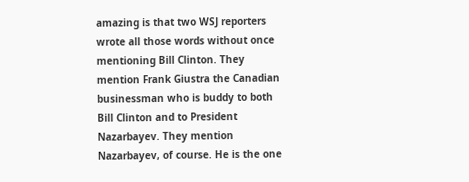amazing is that two WSJ reporters wrote all those words without once mentioning Bill Clinton. They mention Frank Giustra the Canadian businessman who is buddy to both Bill Clinton and to President Nazarbayev. They mention Nazarbayev, of course. He is the one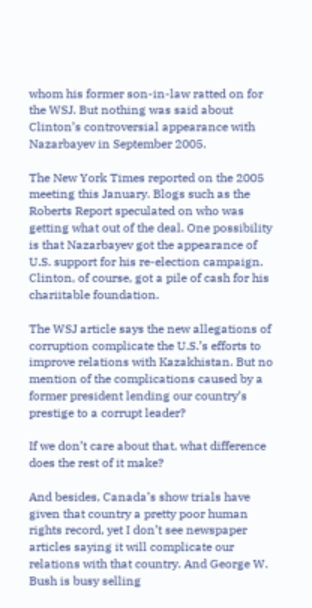whom his former son-in-law ratted on for the WSJ. But nothing was said about Clinton’s controversial appearance with Nazarbayev in September 2005.

The New York Times reported on the 2005 meeting this January. Blogs such as the Roberts Report speculated on who was getting what out of the deal. One possibility is that Nazarbayev got the appearance of U.S. support for his re-election campaign. Clinton, of course, got a pile of cash for his chariitable foundation.

The WSJ article says the new allegations of corruption complicate the U.S.’s efforts to improve relations with Kazakhistan. But no mention of the complications caused by a former president lending our country’s prestige to a corrupt leader?

If we don’t care about that, what difference does the rest of it make?

And besides, Canada’s show trials have given that country a pretty poor human rights record, yet I don’t see newspaper articles saying it will complicate our relations with that country. And George W. Bush is busy selling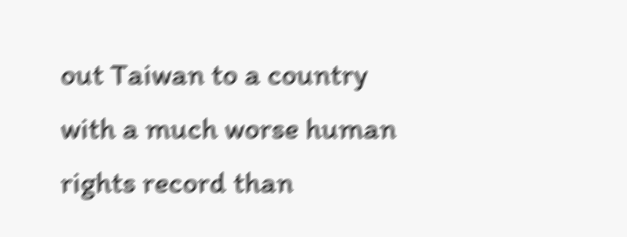out Taiwan to a country with a much worse human rights record than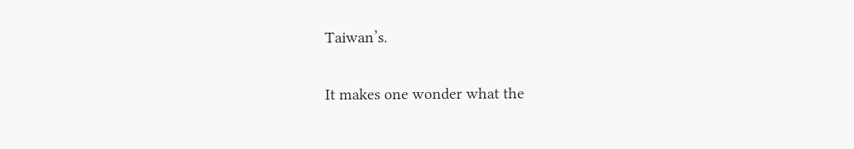Taiwan’s.

It makes one wonder what the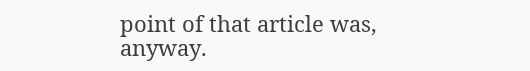point of that article was, anyway.